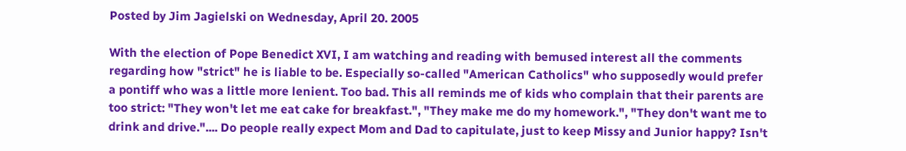Posted by Jim Jagielski on Wednesday, April 20. 2005

With the election of Pope Benedict XVI, I am watching and reading with bemused interest all the comments regarding how "strict" he is liable to be. Especially so-called "American Catholics" who supposedly would prefer a pontiff who was a little more lenient. Too bad. This all reminds me of kids who complain that their parents are too strict: "They won't let me eat cake for breakfast.", "They make me do my homework.", "They don't want me to drink and drive.".... Do people really expect Mom and Dad to capitulate, just to keep Missy and Junior happy? Isn't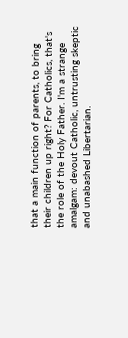that a main function of parents, to bring their children up right? For Catholics, that's the role of the Holy Father. I'm a strange amalgam: devout Catholic, untrusting skeptic and unabashed Libertarian.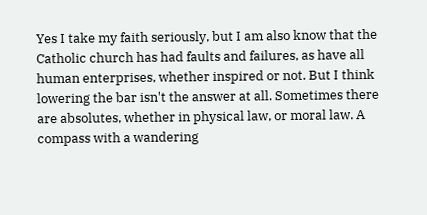Yes I take my faith seriously, but I am also know that the Catholic church has had faults and failures, as have all human enterprises, whether inspired or not. But I think lowering the bar isn't the answer at all. Sometimes there are absolutes, whether in physical law, or moral law. A compass with a wandering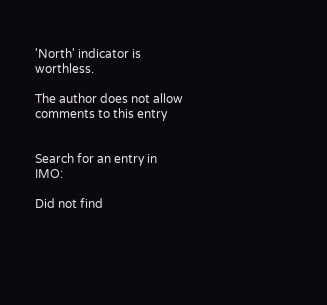'North' indicator is worthless.

The author does not allow comments to this entry


Search for an entry in IMO:

Did not find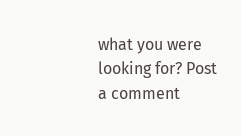what you were looking for? Post a comment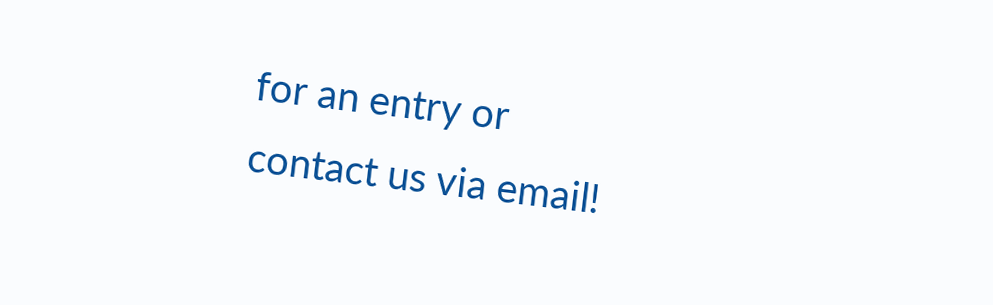for an entry or contact us via email!